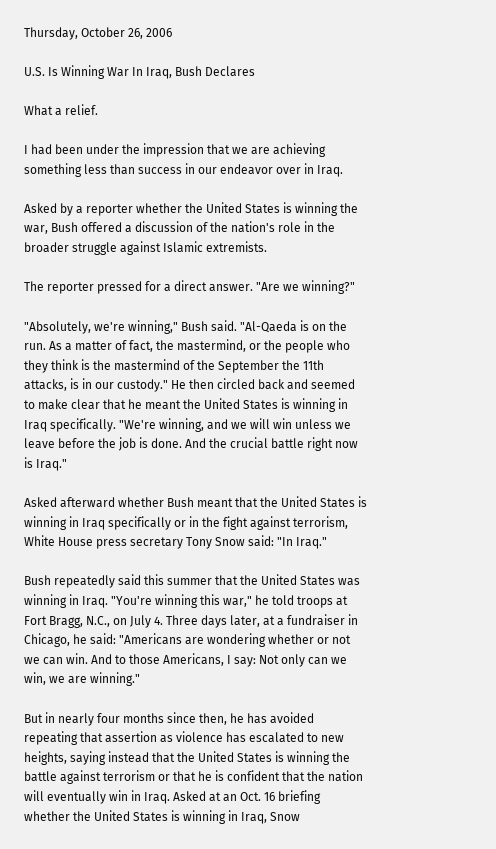Thursday, October 26, 2006

U.S. Is Winning War In Iraq, Bush Declares

What a relief.

I had been under the impression that we are achieving something less than success in our endeavor over in Iraq.

Asked by a reporter whether the United States is winning the war, Bush offered a discussion of the nation's role in the broader struggle against Islamic extremists.

The reporter pressed for a direct answer. "Are we winning?"

"Absolutely, we're winning," Bush said. "Al-Qaeda is on the run. As a matter of fact, the mastermind, or the people who they think is the mastermind of the September the 11th attacks, is in our custody." He then circled back and seemed to make clear that he meant the United States is winning in Iraq specifically. "We're winning, and we will win unless we leave before the job is done. And the crucial battle right now is Iraq."

Asked afterward whether Bush meant that the United States is winning in Iraq specifically or in the fight against terrorism, White House press secretary Tony Snow said: "In Iraq."

Bush repeatedly said this summer that the United States was winning in Iraq. "You're winning this war," he told troops at Fort Bragg, N.C., on July 4. Three days later, at a fundraiser in Chicago, he said: "Americans are wondering whether or not we can win. And to those Americans, I say: Not only can we win, we are winning."

But in nearly four months since then, he has avoided repeating that assertion as violence has escalated to new heights, saying instead that the United States is winning the battle against terrorism or that he is confident that the nation will eventually win in Iraq. Asked at an Oct. 16 briefing whether the United States is winning in Iraq, Snow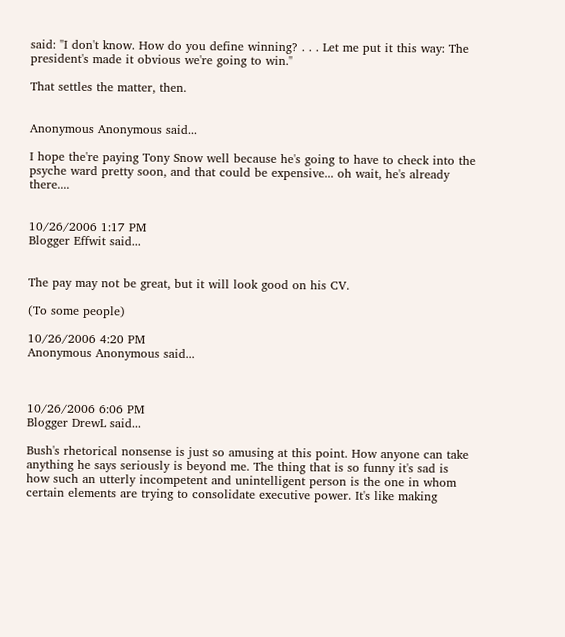said: "I don't know. How do you define winning? . . . Let me put it this way: The president's made it obvious we're going to win."

That settles the matter, then.


Anonymous Anonymous said...

I hope the're paying Tony Snow well because he's going to have to check into the psyche ward pretty soon, and that could be expensive... oh wait, he's already there....


10/26/2006 1:17 PM
Blogger Effwit said...


The pay may not be great, but it will look good on his CV.

(To some people)

10/26/2006 4:20 PM
Anonymous Anonymous said...



10/26/2006 6:06 PM
Blogger DrewL said...

Bush's rhetorical nonsense is just so amusing at this point. How anyone can take anything he says seriously is beyond me. The thing that is so funny it's sad is how such an utterly incompetent and unintelligent person is the one in whom certain elements are trying to consolidate executive power. It's like making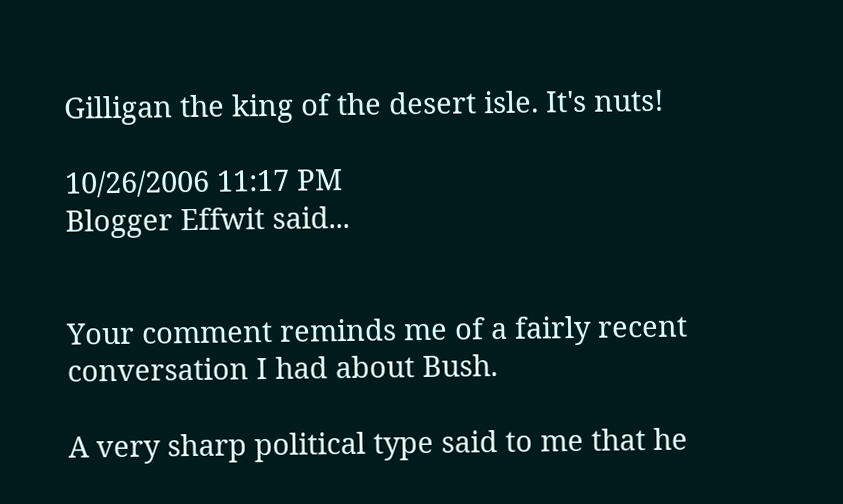Gilligan the king of the desert isle. It's nuts!

10/26/2006 11:17 PM
Blogger Effwit said...


Your comment reminds me of a fairly recent conversation I had about Bush.

A very sharp political type said to me that he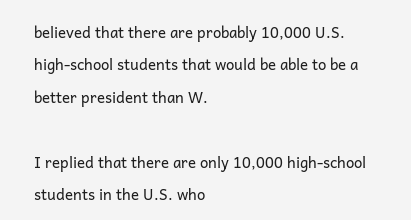believed that there are probably 10,000 U.S. high-school students that would be able to be a better president than W.

I replied that there are only 10,000 high-school students in the U.S. who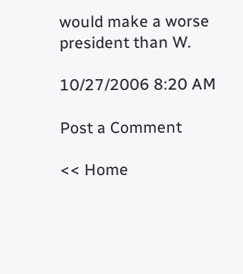would make a worse president than W.

10/27/2006 8:20 AM

Post a Comment

<< Home